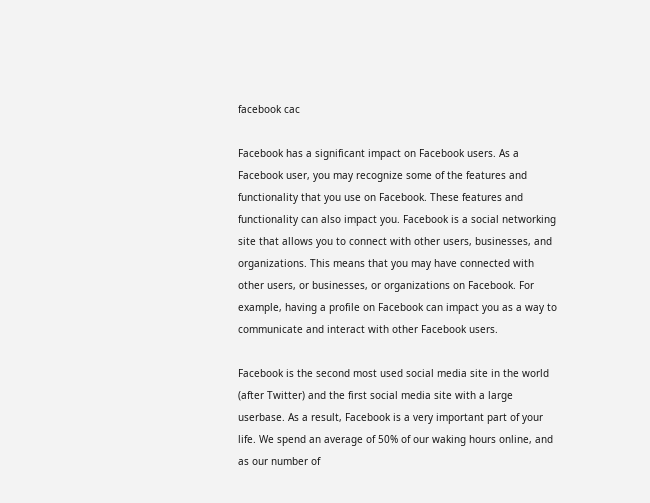facebook cac

Facebook has a significant impact on Facebook users. As a Facebook user, you may recognize some of the features and functionality that you use on Facebook. These features and functionality can also impact you. Facebook is a social networking site that allows you to connect with other users, businesses, and organizations. This means that you may have connected with other users, or businesses, or organizations on Facebook. For example, having a profile on Facebook can impact you as a way to communicate and interact with other Facebook users.

Facebook is the second most used social media site in the world (after Twitter) and the first social media site with a large userbase. As a result, Facebook is a very important part of your life. We spend an average of 50% of our waking hours online, and as our number of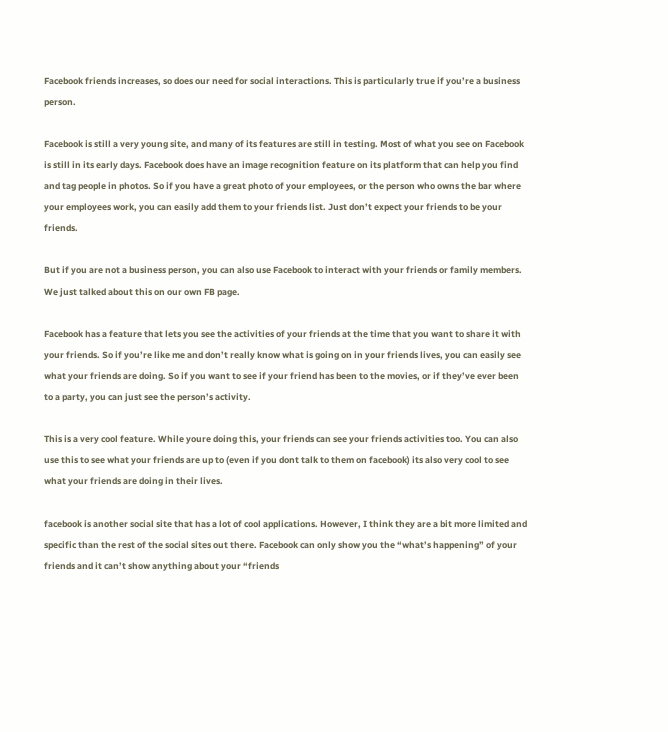Facebook friends increases, so does our need for social interactions. This is particularly true if you’re a business person.

Facebook is still a very young site, and many of its features are still in testing. Most of what you see on Facebook is still in its early days. Facebook does have an image recognition feature on its platform that can help you find and tag people in photos. So if you have a great photo of your employees, or the person who owns the bar where your employees work, you can easily add them to your friends list. Just don’t expect your friends to be your friends.

But if you are not a business person, you can also use Facebook to interact with your friends or family members. We just talked about this on our own FB page.

Facebook has a feature that lets you see the activities of your friends at the time that you want to share it with your friends. So if you’re like me and don’t really know what is going on in your friends lives, you can easily see what your friends are doing. So if you want to see if your friend has been to the movies, or if they’ve ever been to a party, you can just see the person’s activity.

This is a very cool feature. While youre doing this, your friends can see your friends activities too. You can also use this to see what your friends are up to (even if you dont talk to them on facebook) its also very cool to see what your friends are doing in their lives.

facebook is another social site that has a lot of cool applications. However, I think they are a bit more limited and specific than the rest of the social sites out there. Facebook can only show you the “what’s happening” of your friends and it can’t show anything about your “friends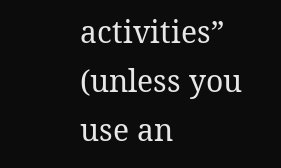activities” (unless you use an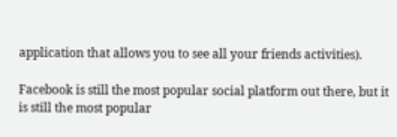application that allows you to see all your friends activities).

Facebook is still the most popular social platform out there, but it is still the most popular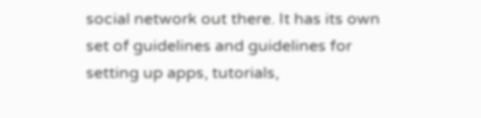social network out there. It has its own set of guidelines and guidelines for setting up apps, tutorials,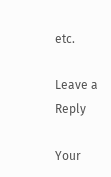etc.

Leave a Reply

Your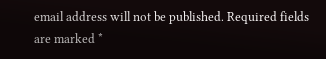email address will not be published. Required fields are marked *